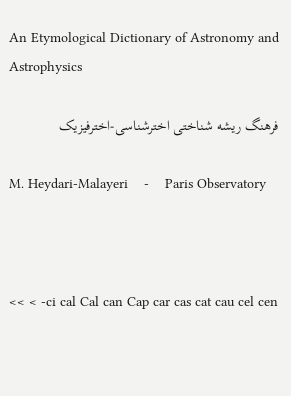An Etymological Dictionary of Astronomy and Astrophysics

فرهنگ ریشه شناختی اخترشناسی-اخترفیزیک

M. Heydari-Malayeri    -    Paris Observatory



<< < -ci cal Cal can Cap car cas cat cau cel cen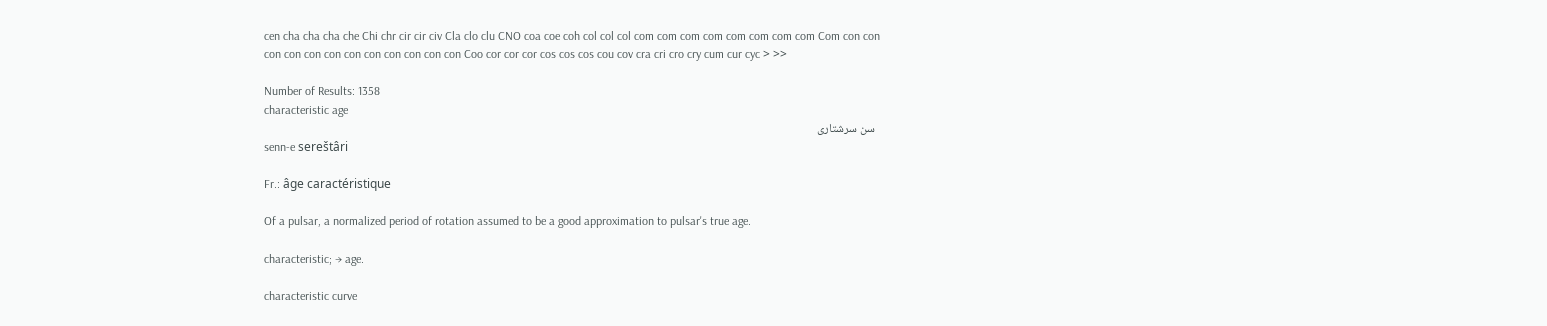cen cha cha cha che Chi chr cir cir civ Cla clo clu CNO coa coe coh col col col com com com com com com com com Com con con con con con con con con con con con con Coo cor cor cor cos cos cos cou cov cra cri cro cry cum cur cyc > >>

Number of Results: 1358
characteristic age
  سن سرشتاری
senn-e sereštâri

Fr.: âge caractéristique

Of a pulsar, a normalized period of rotation assumed to be a good approximation to pulsar's true age.

characteristic; → age.

characteristic curve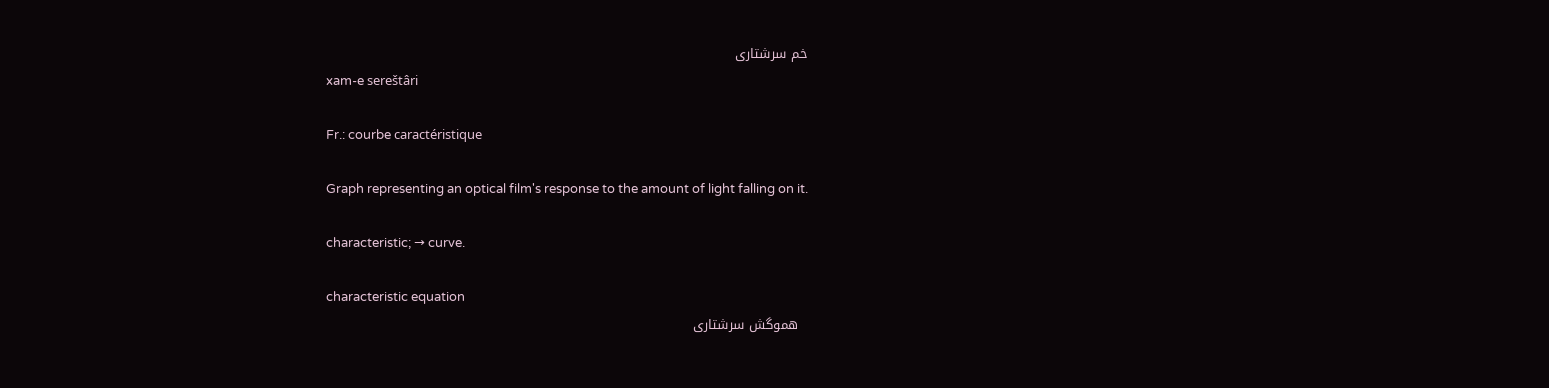خم سرشتاری
xam-e sereštâri

Fr.: courbe caractéristique

Graph representing an optical film's response to the amount of light falling on it.

characteristic; → curve.

characteristic equation
  هموگش سرشتاری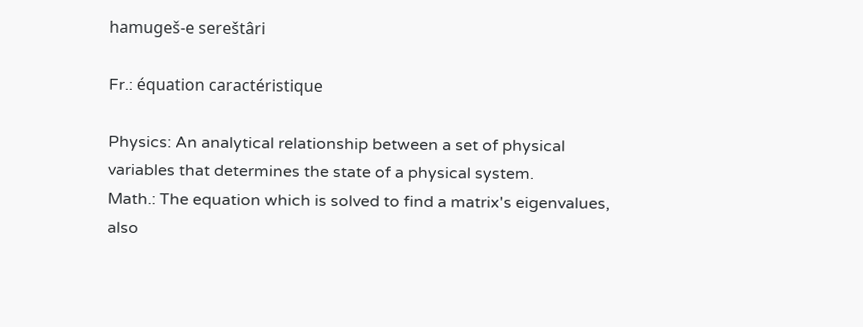hamugeš-e sereštâri

Fr.: équation caractéristique

Physics: An analytical relationship between a set of physical variables that determines the state of a physical system.
Math.: The equation which is solved to find a matrix's eigenvalues, also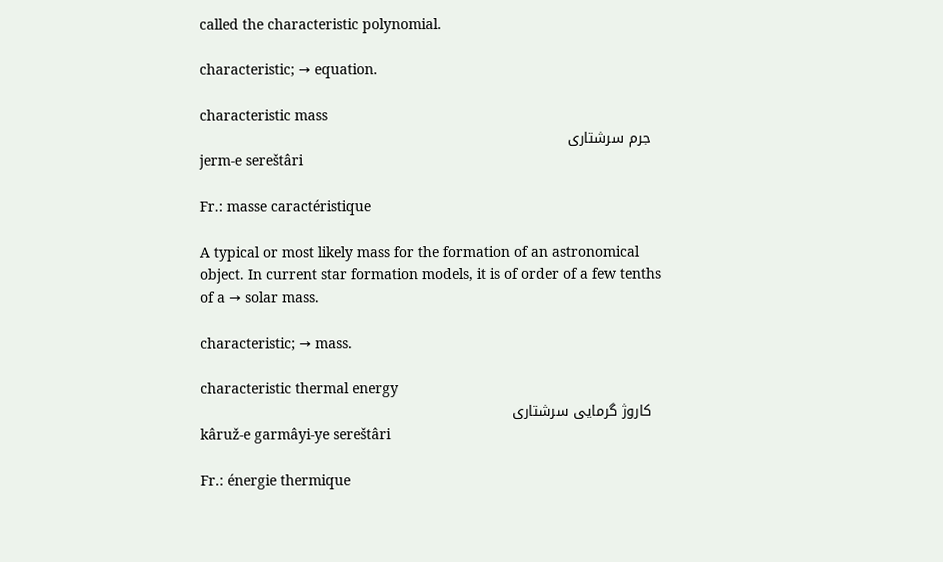called the characteristic polynomial.

characteristic; → equation.

characteristic mass
  جرم سرشتاری
jerm-e sereštâri

Fr.: masse caractéristique

A typical or most likely mass for the formation of an astronomical object. In current star formation models, it is of order of a few tenths of a → solar mass.

characteristic; → mass.

characteristic thermal energy
  کاروژ گرمایی سرشتاری
kâruž-e garmâyi-ye sereštâri

Fr.: énergie thermique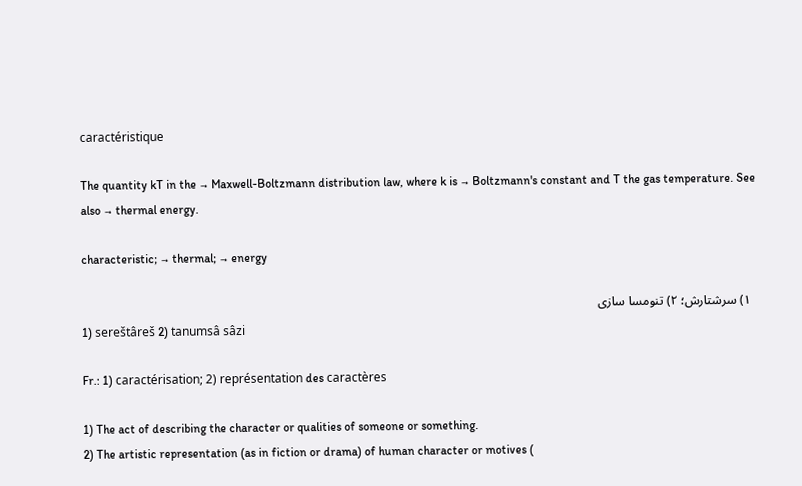caractéristique

The quantity kT in the → Maxwell-Boltzmann distribution law, where k is → Boltzmann's constant and T the gas temperature. See also → thermal energy.

characteristic; → thermal; → energy

  ۱) سرشتارش؛ ۲) تنومسا سازی
1) sereštâreš 2) tanumsâ sâzi

Fr.: 1) caractérisation; 2) représentation des caractères

1) The act of describing the character or qualities of someone or something.
2) The artistic representation (as in fiction or drama) of human character or motives (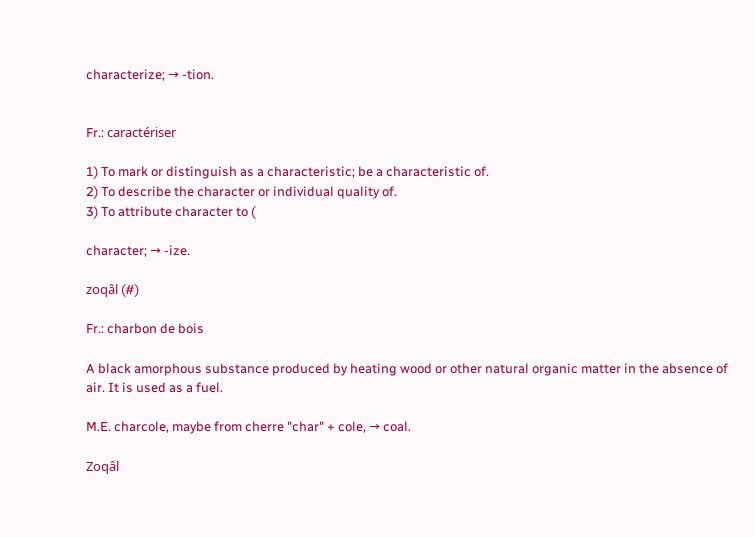characterize; → -tion.


Fr.: caractériser

1) To mark or distinguish as a characteristic; be a characteristic of.
2) To describe the character or individual quality of.
3) To attribute character to (

character; → -ize.

zoqâl (#)

Fr.: charbon de bois

A black amorphous substance produced by heating wood or other natural organic matter in the absence of air. It is used as a fuel.

M.E. charcole, maybe from cherre "char" + cole, → coal.

Zoqâl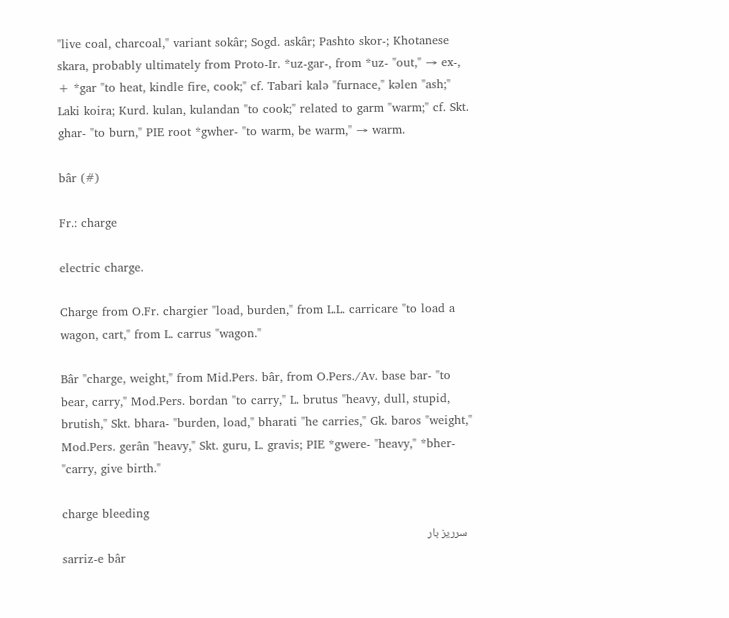"live coal, charcoal," variant sokâr; Sogd. askâr; Pashto skor-; Khotanese skara, probably ultimately from Proto-Ir. *uz-gar-, from *uz- "out," → ex-, + *gar "to heat, kindle fire, cook;" cf. Tabari kalə "furnace," kəlen "ash;" Laki koira; Kurd. kulan, kulandan "to cook;" related to garm "warm;" cf. Skt. ghar- "to burn," PIE root *gwher- "to warm, be warm," → warm.

bâr (#)

Fr.: charge

electric charge.

Charge from O.Fr. chargier "load, burden," from L.L. carricare "to load a wagon, cart," from L. carrus "wagon."

Bâr "charge, weight," from Mid.Pers. bâr, from O.Pers./Av. base bar- "to bear, carry," Mod.Pers. bordan "to carry," L. brutus "heavy, dull, stupid, brutish," Skt. bhara- "burden, load," bharati "he carries," Gk. baros "weight," Mod.Pers. gerân "heavy," Skt. guru, L. gravis; PIE *gwere- "heavy," *bher- "carry, give birth."

charge bleeding
  سرریز بار
sarriz-e bâr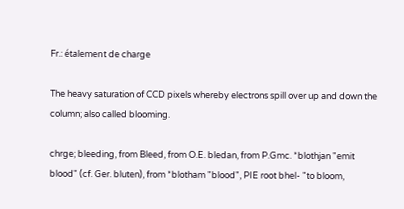Fr.: étalement de charge

The heavy saturation of CCD pixels whereby electrons spill over up and down the column; also called blooming.

chrge; bleeding, from Bleed, from O.E. bledan, from P.Gmc. *blothjan "emit blood" (cf. Ger. bluten), from *blotham "blood", PIE root bhel- "to bloom,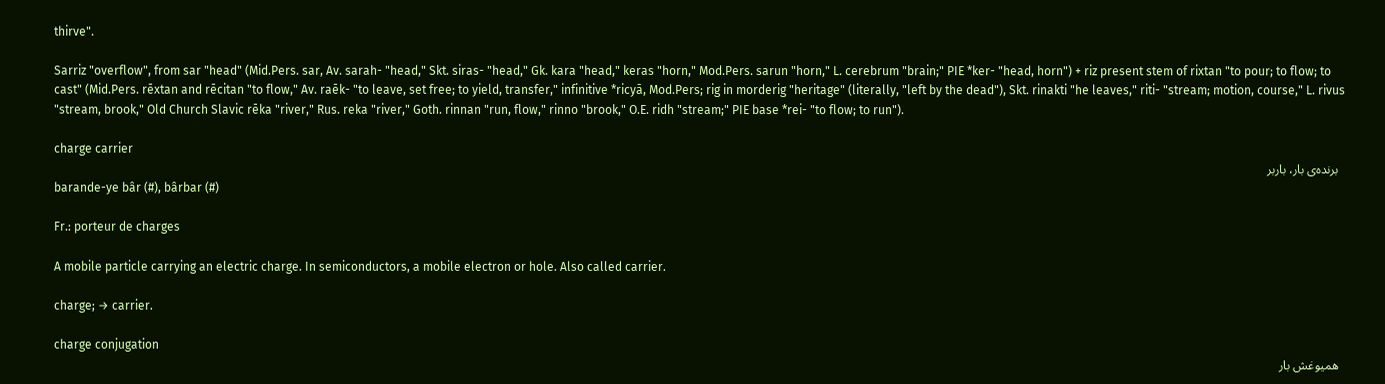thirve".

Sarriz "overflow", from sar "head" (Mid.Pers. sar, Av. sarah- "head," Skt. siras- "head," Gk. kara "head," keras "horn," Mod.Pers. sarun "horn," L. cerebrum "brain;" PIE *ker- "head, horn") + riz present stem of rixtan "to pour; to flow; to cast" (Mid.Pers. rēxtan and rēcitan "to flow," Av. raēk- "to leave, set free; to yield, transfer," infinitive *ricyā, Mod.Pers; rig in morderig "heritage" (literally, "left by the dead"), Skt. rinakti "he leaves," riti- "stream; motion, course," L. rivus "stream, brook," Old Church Slavic rēka "river," Rus. reka "river," Goth. rinnan "run, flow," rinno "brook," O.E. ridh "stream;" PIE base *rei- "to flow; to run").

charge carrier
  برنده‌ی بار، باربر
barande-ye bâr (#), bârbar (#)

Fr.: porteur de charges

A mobile particle carrying an electric charge. In semiconductors, a mobile electron or hole. Also called carrier.

charge; → carrier.

charge conjugation
  همیوغش بار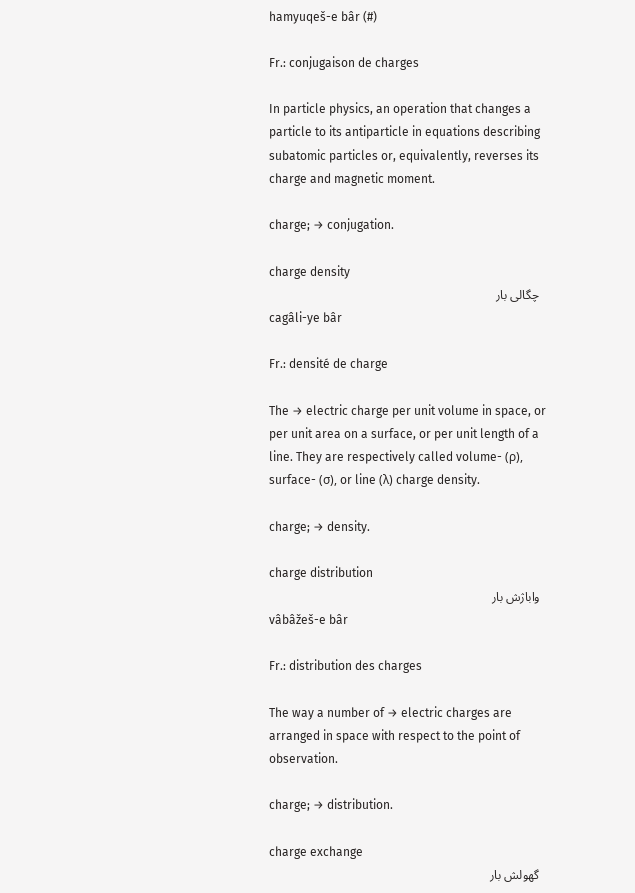hamyuqeš-e bâr (#)

Fr.: conjugaison de charges

In particle physics, an operation that changes a particle to its antiparticle in equations describing subatomic particles or, equivalently, reverses its charge and magnetic moment.

charge; → conjugation.

charge density
  چگالی بار
cagâli-ye bâr

Fr.: densité de charge

The → electric charge per unit volume in space, or per unit area on a surface, or per unit length of a line. They are respectively called volume- (ρ), surface- (σ), or line (λ) charge density.

charge; → density.

charge distribution
  واباژش بار
vâbâžeš-e bâr

Fr.: distribution des charges

The way a number of → electric charges are arranged in space with respect to the point of observation.

charge; → distribution.

charge exchange
  گهولش بار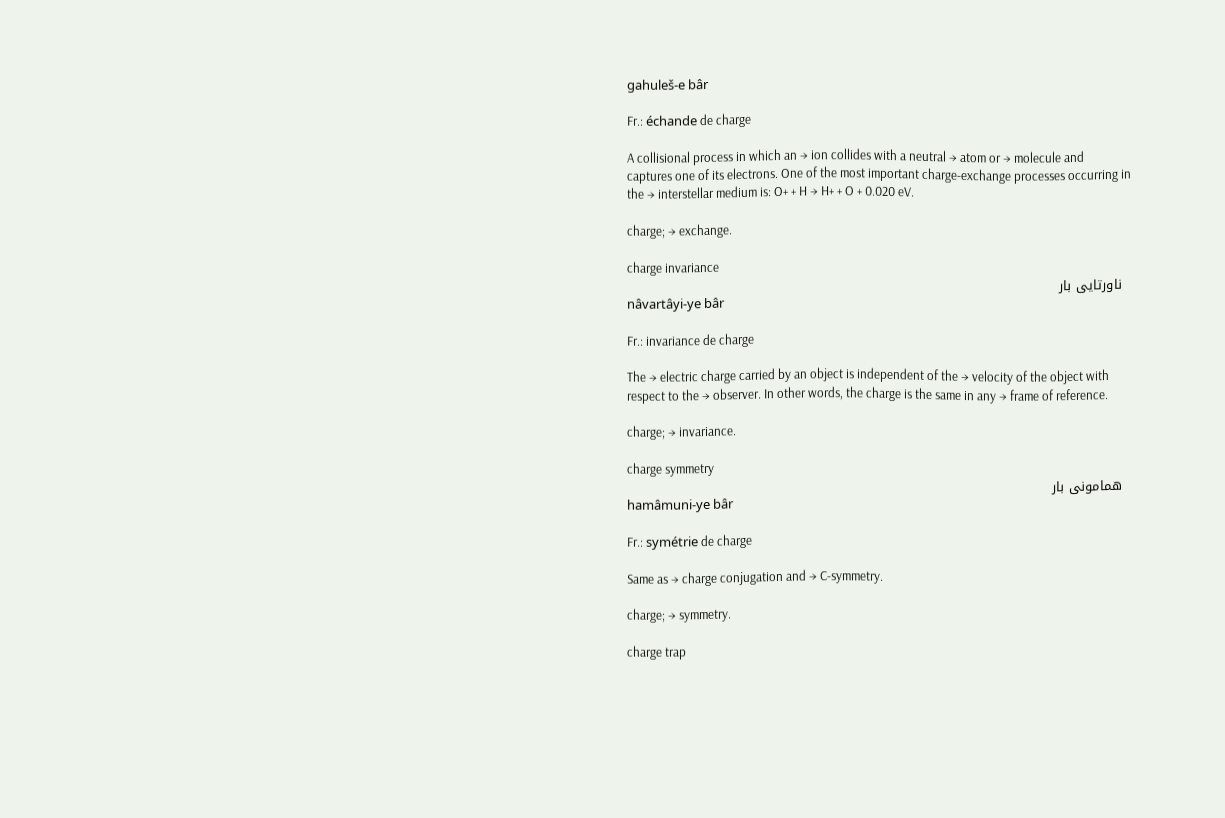gahuleš-e bâr

Fr.: échande de charge

A collisional process in which an → ion collides with a neutral → atom or → molecule and captures one of its electrons. One of the most important charge-exchange processes occurring in the → interstellar medium is: O+ + H → H+ + O + 0.020 eV.

charge; → exchange.

charge invariance
  ناورتایی بار
nâvartâyi-ye bâr

Fr.: invariance de charge

The → electric charge carried by an object is independent of the → velocity of the object with respect to the → observer. In other words, the charge is the same in any → frame of reference.

charge; → invariance.

charge symmetry
  همامونی بار
hamâmuni-ye bâr

Fr.: symétrie de charge

Same as → charge conjugation and → C-symmetry.

charge; → symmetry.

charge trap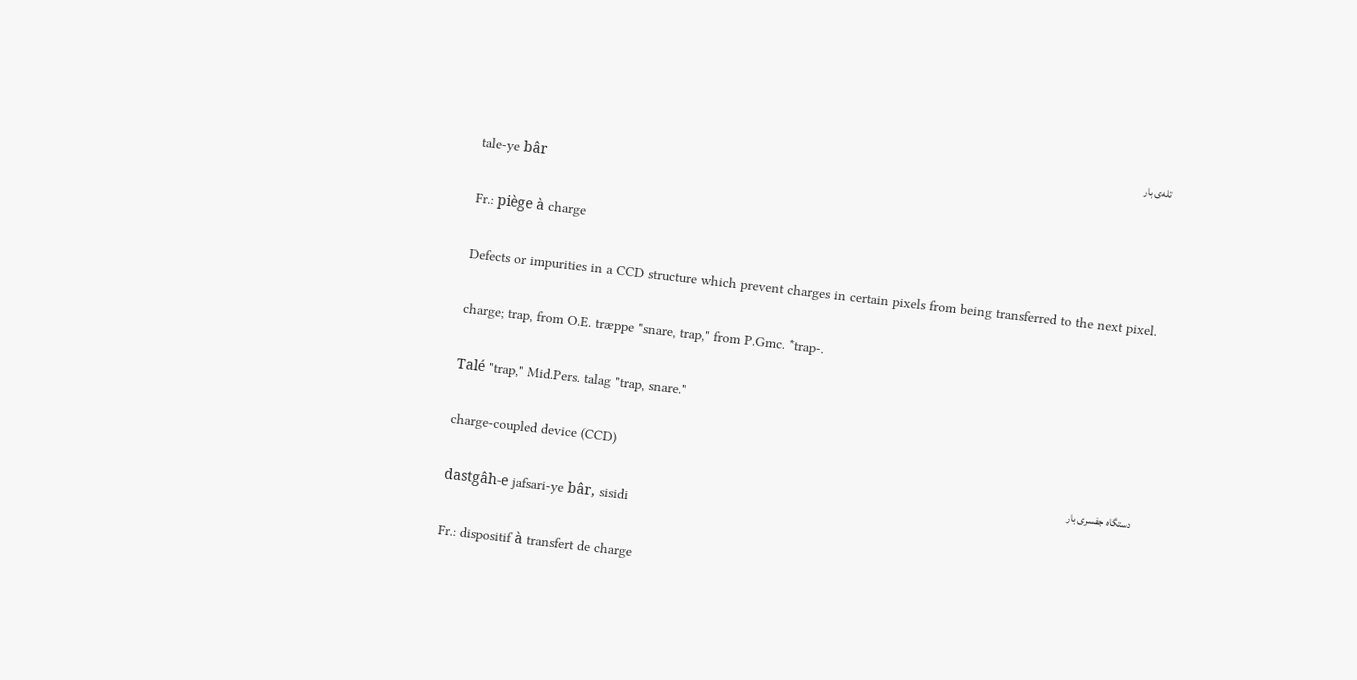تله‌ی بار
tale-ye bâr

Fr.: piège à charge

Defects or impurities in a CCD structure which prevent charges in certain pixels from being transferred to the next pixel.

charge; trap, from O.E. træppe "snare, trap," from P.Gmc. *trap-.

Talé "trap," Mid.Pers. talag "trap, snare."

charge-coupled device (CCD)
  دستگاه جفسری بار
dastgâh-e jafsari-ye bâr, sisidi

Fr.: dispositif à transfert de charge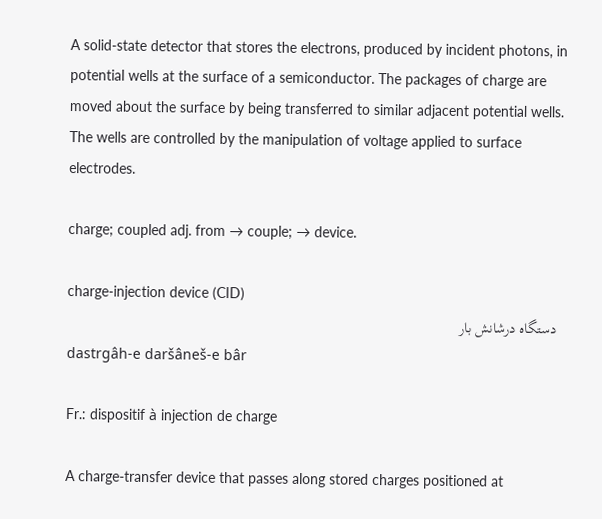A solid-state detector that stores the electrons, produced by incident photons, in potential wells at the surface of a semiconductor. The packages of charge are moved about the surface by being transferred to similar adjacent potential wells. The wells are controlled by the manipulation of voltage applied to surface electrodes.

charge; coupled adj. from → couple; → device.

charge-injection device (CID)
  دستگاه درشانش بار
dastrgâh-e daršâneš-e bâr

Fr.: dispositif à injection de charge

A charge-transfer device that passes along stored charges positioned at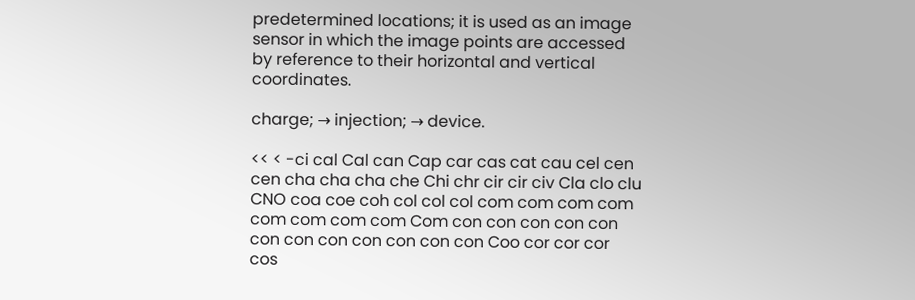predetermined locations; it is used as an image sensor in which the image points are accessed by reference to their horizontal and vertical coordinates.

charge; → injection; → device.

<< < -ci cal Cal can Cap car cas cat cau cel cen cen cha cha cha che Chi chr cir cir civ Cla clo clu CNO coa coe coh col col col com com com com com com com com Com con con con con con con con con con con con con Coo cor cor cor cos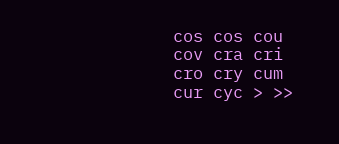cos cos cou cov cra cri cro cry cum cur cyc > >>